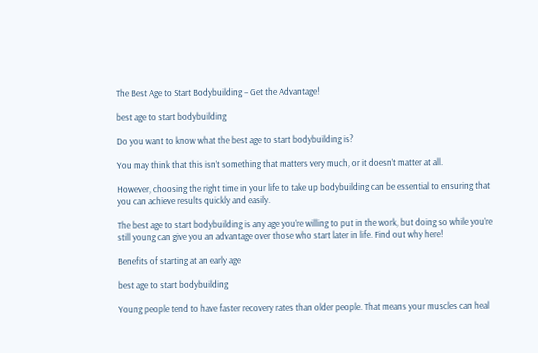The Best Age to Start Bodybuilding – Get the Advantage!

best age to start bodybuilding

Do you want to know what the best age to start bodybuilding is?

You may think that this isn’t something that matters very much, or it doesn’t matter at all.

However, choosing the right time in your life to take up bodybuilding can be essential to ensuring that you can achieve results quickly and easily.

The best age to start bodybuilding is any age you’re willing to put in the work, but doing so while you’re still young can give you an advantage over those who start later in life. Find out why here!

Benefits of starting at an early age

best age to start bodybuilding

Young people tend to have faster recovery rates than older people. That means your muscles can heal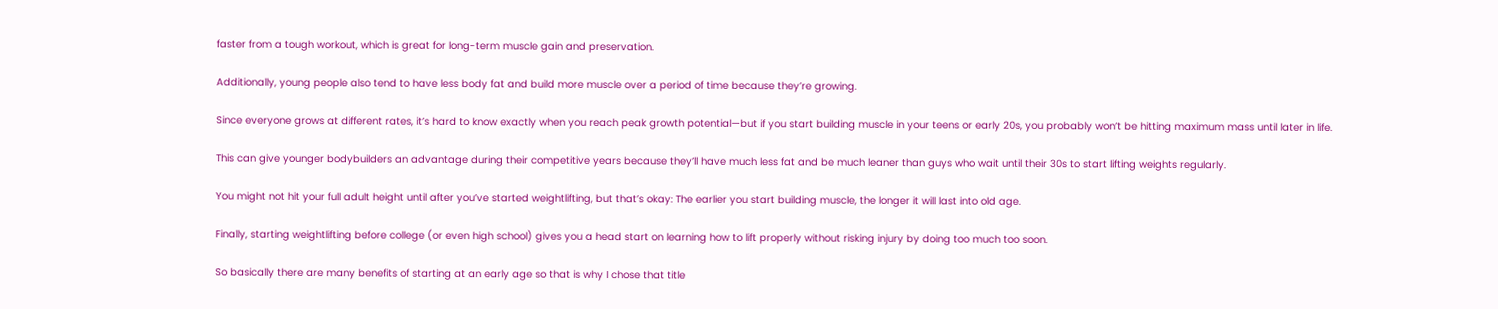faster from a tough workout, which is great for long-term muscle gain and preservation.

Additionally, young people also tend to have less body fat and build more muscle over a period of time because they’re growing.

Since everyone grows at different rates, it’s hard to know exactly when you reach peak growth potential—but if you start building muscle in your teens or early 20s, you probably won’t be hitting maximum mass until later in life.

This can give younger bodybuilders an advantage during their competitive years because they’ll have much less fat and be much leaner than guys who wait until their 30s to start lifting weights regularly.

You might not hit your full adult height until after you’ve started weightlifting, but that’s okay: The earlier you start building muscle, the longer it will last into old age.

Finally, starting weightlifting before college (or even high school) gives you a head start on learning how to lift properly without risking injury by doing too much too soon.

So basically there are many benefits of starting at an early age so that is why I chose that title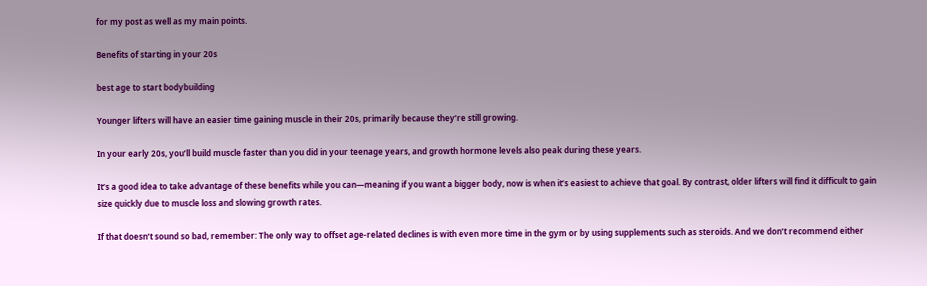for my post as well as my main points.

Benefits of starting in your 20s

best age to start bodybuilding

Younger lifters will have an easier time gaining muscle in their 20s, primarily because they’re still growing.

In your early 20s, you’ll build muscle faster than you did in your teenage years, and growth hormone levels also peak during these years.

It’s a good idea to take advantage of these benefits while you can—meaning if you want a bigger body, now is when it’s easiest to achieve that goal. By contrast, older lifters will find it difficult to gain size quickly due to muscle loss and slowing growth rates.

If that doesn’t sound so bad, remember: The only way to offset age-related declines is with even more time in the gym or by using supplements such as steroids. And we don’t recommend either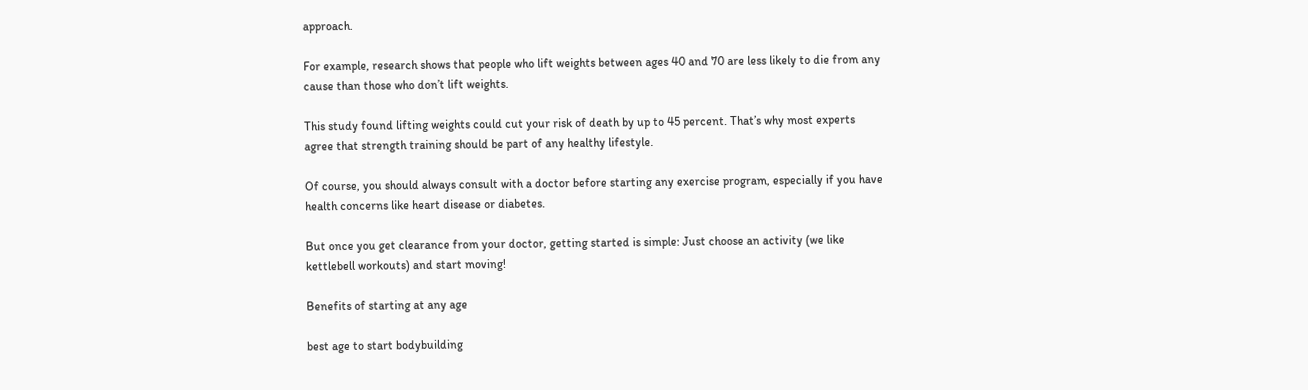approach.

For example, research shows that people who lift weights between ages 40 and 70 are less likely to die from any cause than those who don’t lift weights.

This study found lifting weights could cut your risk of death by up to 45 percent. That’s why most experts agree that strength training should be part of any healthy lifestyle.

Of course, you should always consult with a doctor before starting any exercise program, especially if you have health concerns like heart disease or diabetes.

But once you get clearance from your doctor, getting started is simple: Just choose an activity (we like kettlebell workouts) and start moving!

Benefits of starting at any age

best age to start bodybuilding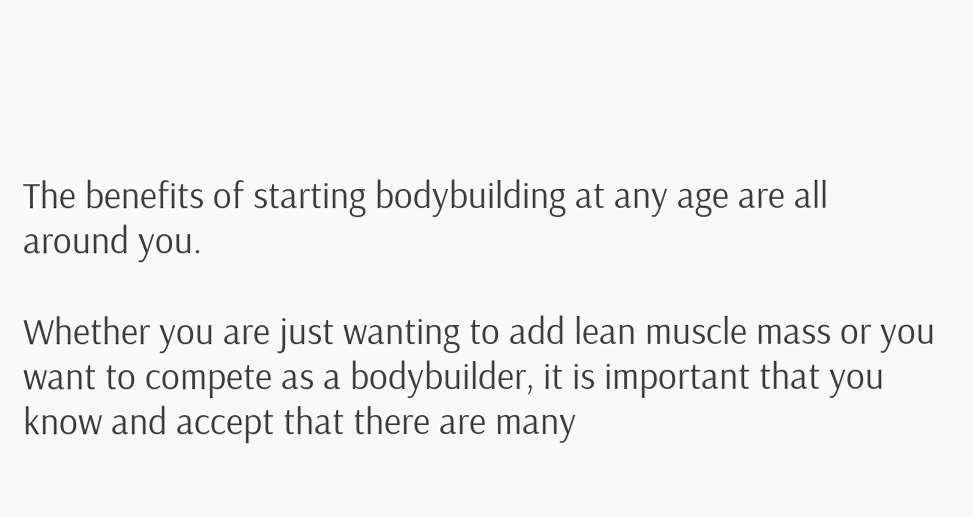The benefits of starting bodybuilding at any age are all around you.

Whether you are just wanting to add lean muscle mass or you want to compete as a bodybuilder, it is important that you know and accept that there are many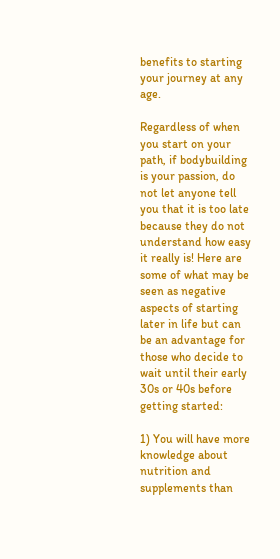benefits to starting your journey at any age.

Regardless of when you start on your path, if bodybuilding is your passion, do not let anyone tell you that it is too late because they do not understand how easy it really is! Here are some of what may be seen as negative aspects of starting later in life but can be an advantage for those who decide to wait until their early 30s or 40s before getting started:

1) You will have more knowledge about nutrition and supplements than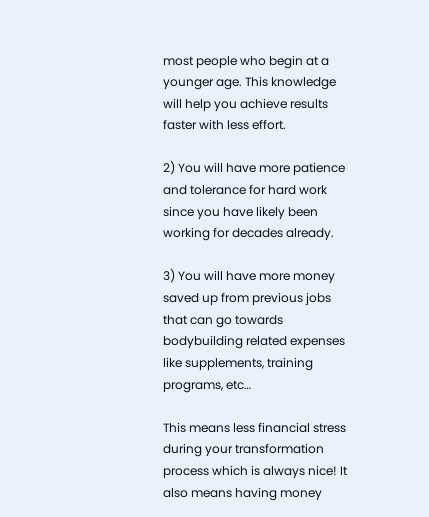most people who begin at a younger age. This knowledge will help you achieve results faster with less effort.

2) You will have more patience and tolerance for hard work since you have likely been working for decades already.

3) You will have more money saved up from previous jobs that can go towards bodybuilding related expenses like supplements, training programs, etc…

This means less financial stress during your transformation process which is always nice! It also means having money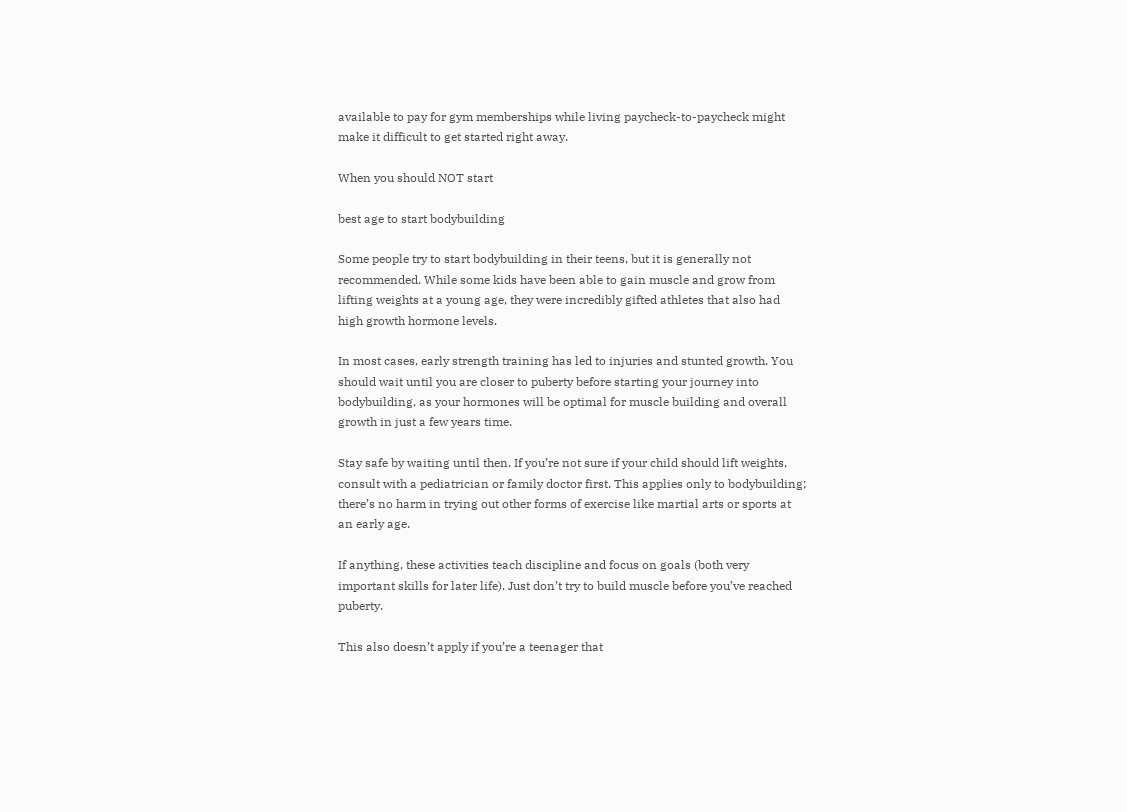available to pay for gym memberships while living paycheck-to-paycheck might make it difficult to get started right away.

When you should NOT start

best age to start bodybuilding

Some people try to start bodybuilding in their teens, but it is generally not recommended. While some kids have been able to gain muscle and grow from lifting weights at a young age, they were incredibly gifted athletes that also had high growth hormone levels.

In most cases, early strength training has led to injuries and stunted growth. You should wait until you are closer to puberty before starting your journey into bodybuilding, as your hormones will be optimal for muscle building and overall growth in just a few years time.

Stay safe by waiting until then. If you’re not sure if your child should lift weights, consult with a pediatrician or family doctor first. This applies only to bodybuilding; there’s no harm in trying out other forms of exercise like martial arts or sports at an early age.

If anything, these activities teach discipline and focus on goals (both very important skills for later life). Just don’t try to build muscle before you’ve reached puberty.

This also doesn’t apply if you’re a teenager that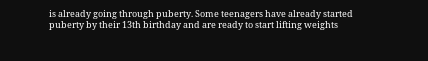is already going through puberty. Some teenagers have already started puberty by their 13th birthday and are ready to start lifting weights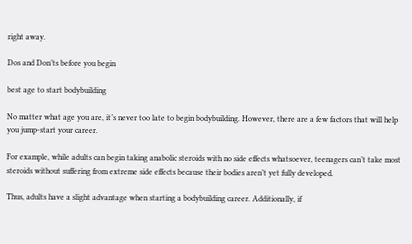right away.

Dos and Don’ts before you begin

best age to start bodybuilding

No matter what age you are, it’s never too late to begin bodybuilding. However, there are a few factors that will help you jump-start your career.

For example, while adults can begin taking anabolic steroids with no side effects whatsoever, teenagers can’t take most steroids without suffering from extreme side effects because their bodies aren’t yet fully developed.

Thus, adults have a slight advantage when starting a bodybuilding career. Additionally, if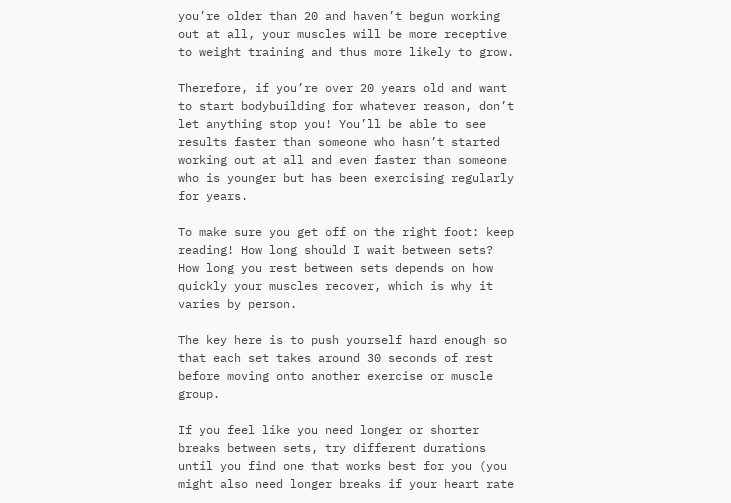you’re older than 20 and haven’t begun working out at all, your muscles will be more receptive to weight training and thus more likely to grow.

Therefore, if you’re over 20 years old and want to start bodybuilding for whatever reason, don’t let anything stop you! You’ll be able to see results faster than someone who hasn’t started working out at all and even faster than someone who is younger but has been exercising regularly for years.

To make sure you get off on the right foot: keep reading! How long should I wait between sets? How long you rest between sets depends on how quickly your muscles recover, which is why it varies by person.

The key here is to push yourself hard enough so that each set takes around 30 seconds of rest before moving onto another exercise or muscle group.

If you feel like you need longer or shorter breaks between sets, try different durations until you find one that works best for you (you might also need longer breaks if your heart rate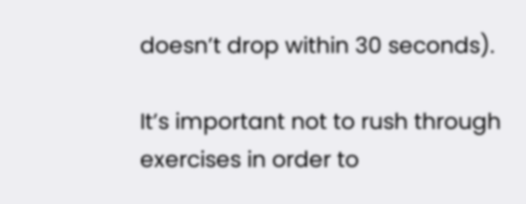doesn’t drop within 30 seconds).

It’s important not to rush through exercises in order to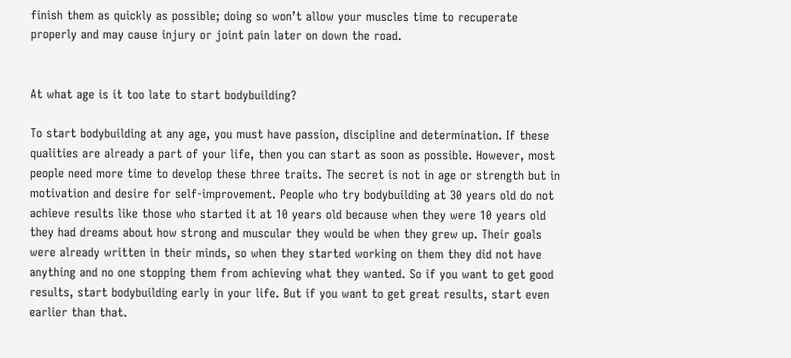finish them as quickly as possible; doing so won’t allow your muscles time to recuperate properly and may cause injury or joint pain later on down the road.


At what age is it too late to start bodybuilding?

To start bodybuilding at any age, you must have passion, discipline and determination. If these qualities are already a part of your life, then you can start as soon as possible. However, most people need more time to develop these three traits. The secret is not in age or strength but in motivation and desire for self-improvement. People who try bodybuilding at 30 years old do not achieve results like those who started it at 10 years old because when they were 10 years old they had dreams about how strong and muscular they would be when they grew up. Their goals were already written in their minds, so when they started working on them they did not have anything and no one stopping them from achieving what they wanted. So if you want to get good results, start bodybuilding early in your life. But if you want to get great results, start even earlier than that.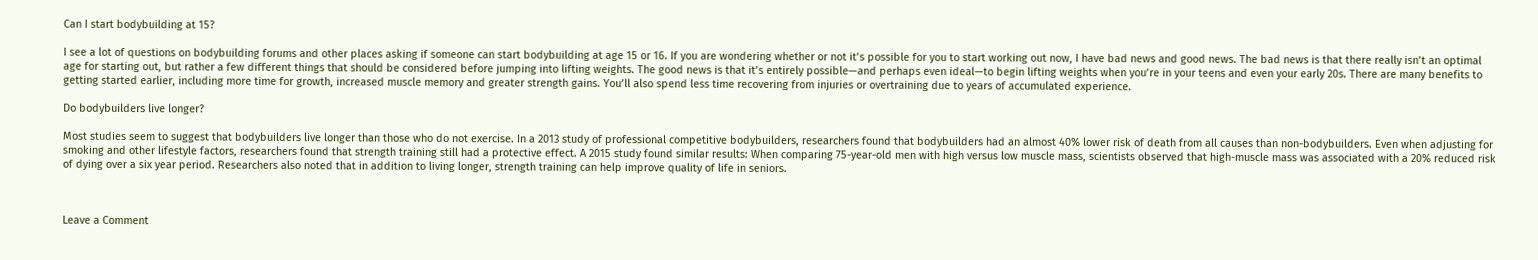Can I start bodybuilding at 15?

I see a lot of questions on bodybuilding forums and other places asking if someone can start bodybuilding at age 15 or 16. If you are wondering whether or not it’s possible for you to start working out now, I have bad news and good news. The bad news is that there really isn’t an optimal age for starting out, but rather a few different things that should be considered before jumping into lifting weights. The good news is that it’s entirely possible—and perhaps even ideal—to begin lifting weights when you’re in your teens and even your early 20s. There are many benefits to getting started earlier, including more time for growth, increased muscle memory and greater strength gains. You’ll also spend less time recovering from injuries or overtraining due to years of accumulated experience.

Do bodybuilders live longer?

Most studies seem to suggest that bodybuilders live longer than those who do not exercise. In a 2013 study of professional competitive bodybuilders, researchers found that bodybuilders had an almost 40% lower risk of death from all causes than non-bodybuilders. Even when adjusting for smoking and other lifestyle factors, researchers found that strength training still had a protective effect. A 2015 study found similar results: When comparing 75-year-old men with high versus low muscle mass, scientists observed that high-muscle mass was associated with a 20% reduced risk of dying over a six year period. Researchers also noted that in addition to living longer, strength training can help improve quality of life in seniors.



Leave a Comment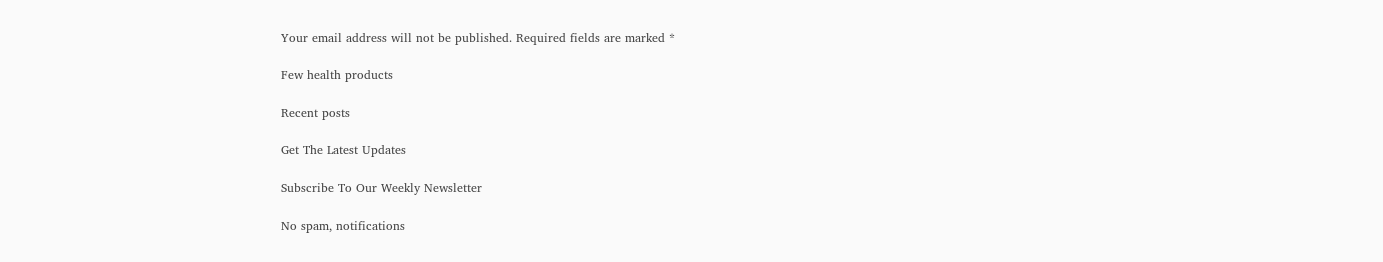Your email address will not be published. Required fields are marked *

Few health products

Recent posts

Get The Latest Updates

Subscribe To Our Weekly Newsletter

No spam, notifications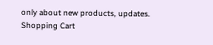only about new products, updates.
Shopping Cart